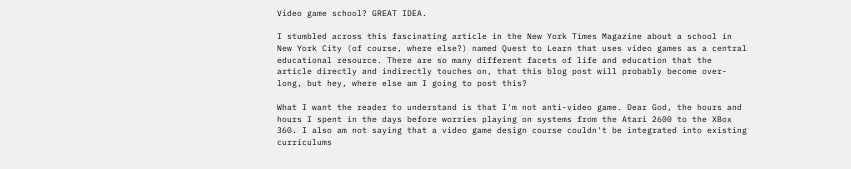Video game school? GREAT IDEA.

I stumbled across this fascinating article in the New York Times Magazine about a school in New York City (of course, where else?) named Quest to Learn that uses video games as a central educational resource. There are so many different facets of life and education that the article directly and indirectly touches on, that this blog post will probably become over-long, but hey, where else am I going to post this?

What I want the reader to understand is that I'm not anti-video game. Dear God, the hours and hours I spent in the days before worries playing on systems from the Atari 2600 to the XBox 360. I also am not saying that a video game design course couldn't be integrated into existing curriculums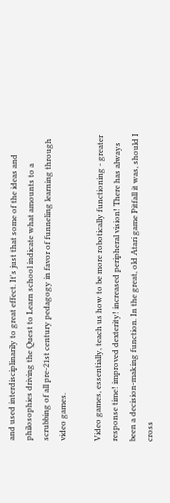and used interdisciplinarily to great effect. It's just that some of the ideas and philosophies driving the Quest to Learn school indicate what amounts to a scrubbing of all pre-21st century pedagogy in favor of funneling learning through video games.

Video games, essentially, teach us how to be more robotically functioning - greater response time! improved dexterity! increased peripheral vision! There has always been a decision-making function. In the great, old Atari game Pitfall it was, should I cross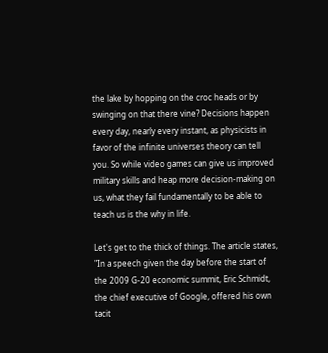the lake by hopping on the croc heads or by swinging on that there vine? Decisions happen every day, nearly every instant, as physicists in favor of the infinite universes theory can tell you. So while video games can give us improved military skills and heap more decision-making on us, what they fail fundamentally to be able to teach us is the why in life.

Let's get to the thick of things. The article states, "In a speech given the day before the start of the 2009 G-20 economic summit, Eric Schmidt, the chief executive of Google, offered his own tacit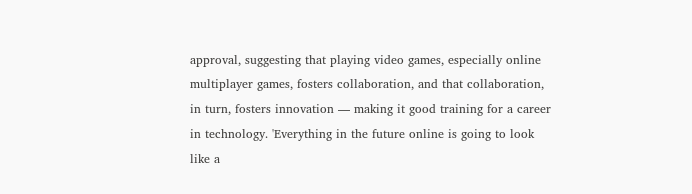approval, suggesting that playing video games, especially online multiplayer games, fosters collaboration, and that collaboration, in turn, fosters innovation — making it good training for a career in technology. 'Everything in the future online is going to look like a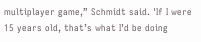multiplayer game,” Schmidt said. 'If I were 15 years old, that’s what I’d be doing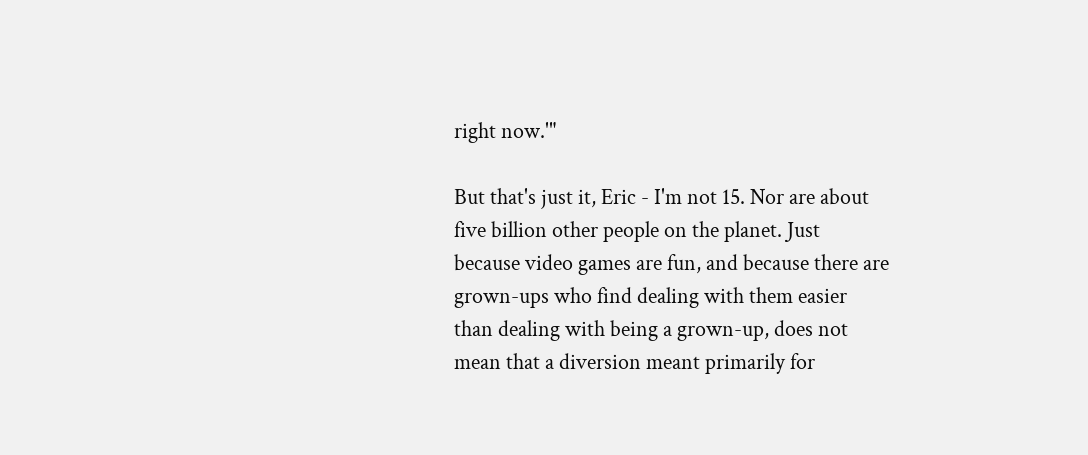right now.'"

But that's just it, Eric - I'm not 15. Nor are about five billion other people on the planet. Just because video games are fun, and because there are grown-ups who find dealing with them easier than dealing with being a grown-up, does not mean that a diversion meant primarily for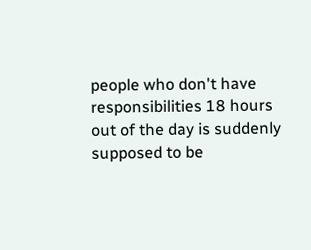people who don't have responsibilities 18 hours out of the day is suddenly supposed to be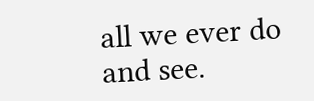all we ever do and see.